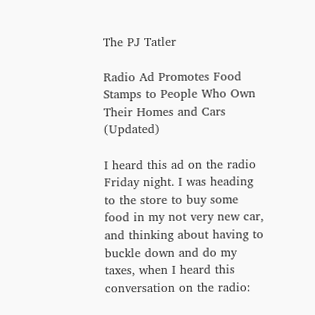The PJ Tatler

Radio Ad Promotes Food Stamps to People Who Own Their Homes and Cars (Updated)

I heard this ad on the radio Friday night. I was heading to the store to buy some food in my not very new car, and thinking about having to buckle down and do my taxes, when I heard this conversation on the radio: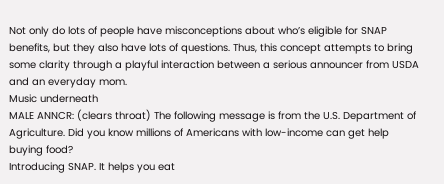Not only do lots of people have misconceptions about who’s eligible for SNAP benefits, but they also have lots of questions. Thus, this concept attempts to bring some clarity through a playful interaction between a serious announcer from USDA and an everyday mom.
Music underneath
MALE ANNCR: (clears throat) The following message is from the U.S. Department of
Agriculture. Did you know millions of Americans with low-income can get help buying food?
Introducing SNAP. It helps you eat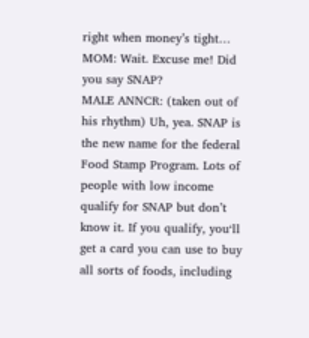right when money’s tight…
MOM: Wait. Excuse me! Did you say SNAP?
MALE ANNCR: (taken out of his rhythm) Uh, yea. SNAP is the new name for the federal Food Stamp Program. Lots of people with low income qualify for SNAP but don’t know it. If you qualify, you‘ll get a card you can use to buy all sorts of foods, including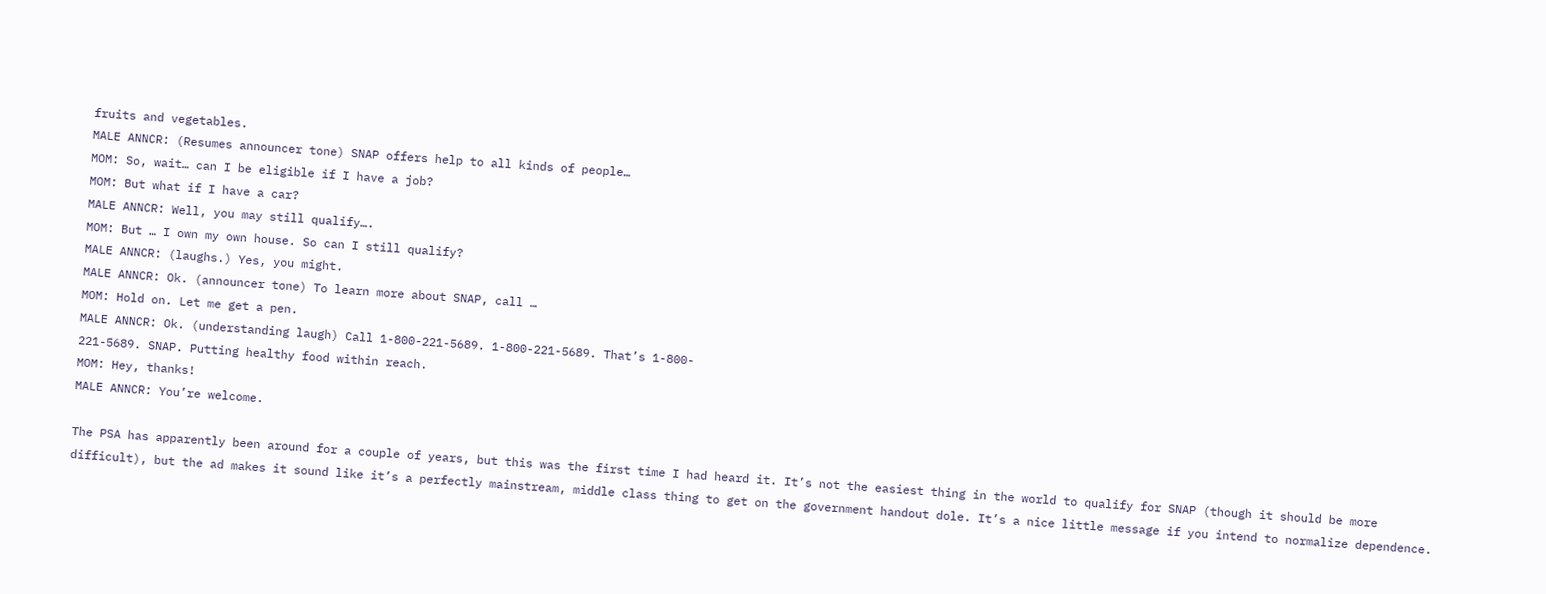fruits and vegetables.
MALE ANNCR: (Resumes announcer tone) SNAP offers help to all kinds of people…
MOM: So, wait… can I be eligible if I have a job?
MOM: But what if I have a car?
MALE ANNCR: Well, you may still qualify….
MOM: But … I own my own house. So can I still qualify?
MALE ANNCR: (laughs.) Yes, you might.
MALE ANNCR: Ok. (announcer tone) To learn more about SNAP, call …
MOM: Hold on. Let me get a pen.
MALE ANNCR: Ok. (understanding laugh) Call 1-800-221-5689. 1-800-221-5689. That’s 1-800-
221-5689. SNAP. Putting healthy food within reach.
MOM: Hey, thanks!
MALE ANNCR: You’re welcome.

The PSA has apparently been around for a couple of years, but this was the first time I had heard it. It’s not the easiest thing in the world to qualify for SNAP (though it should be more difficult), but the ad makes it sound like it’s a perfectly mainstream, middle class thing to get on the government handout dole. It’s a nice little message if you intend to normalize dependence.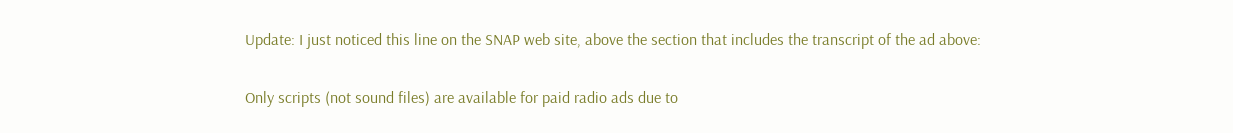Update: I just noticed this line on the SNAP web site, above the section that includes the transcript of the ad above:

Only scripts (not sound files) are available for paid radio ads due to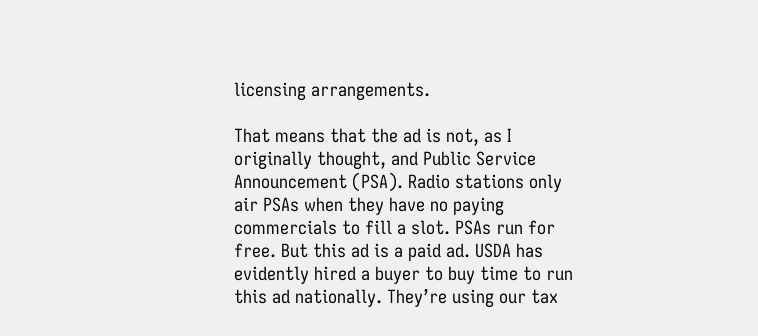licensing arrangements.

That means that the ad is not, as I originally thought, and Public Service Announcement (PSA). Radio stations only air PSAs when they have no paying commercials to fill a slot. PSAs run for free. But this ad is a paid ad. USDA has evidently hired a buyer to buy time to run this ad nationally. They’re using our tax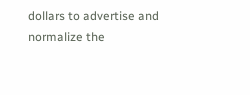dollars to advertise and normalize the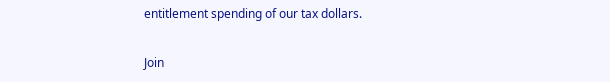entitlement spending of our tax dollars.

Join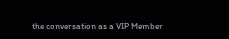the conversation as a VIP Member